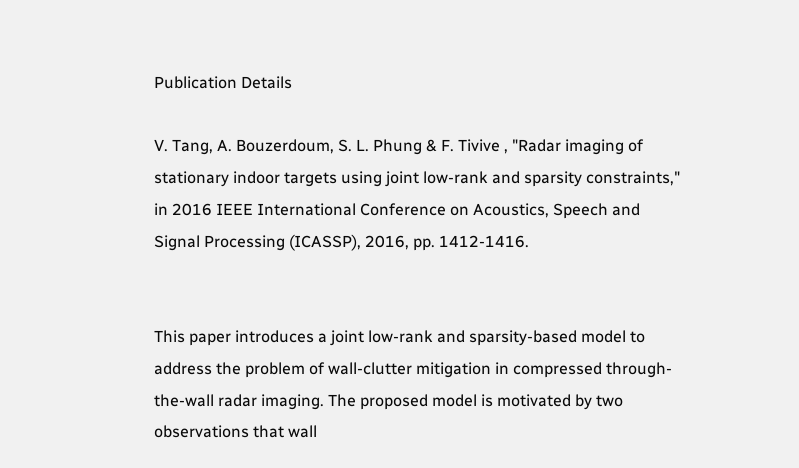Publication Details

V. Tang, A. Bouzerdoum, S. L. Phung & F. Tivive , "Radar imaging of stationary indoor targets using joint low-rank and sparsity constraints," in 2016 IEEE International Conference on Acoustics, Speech and Signal Processing (ICASSP), 2016, pp. 1412-1416.


This paper introduces a joint low-rank and sparsity-based model to address the problem of wall-clutter mitigation in compressed through-the-wall radar imaging. The proposed model is motivated by two observations that wall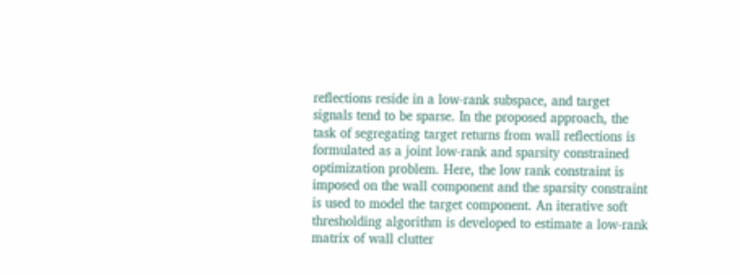reflections reside in a low-rank subspace, and target signals tend to be sparse. In the proposed approach, the task of segregating target returns from wall reflections is formulated as a joint low-rank and sparsity constrained optimization problem. Here, the low rank constraint is imposed on the wall component and the sparsity constraint is used to model the target component. An iterative soft thresholding algorithm is developed to estimate a low-rank matrix of wall clutter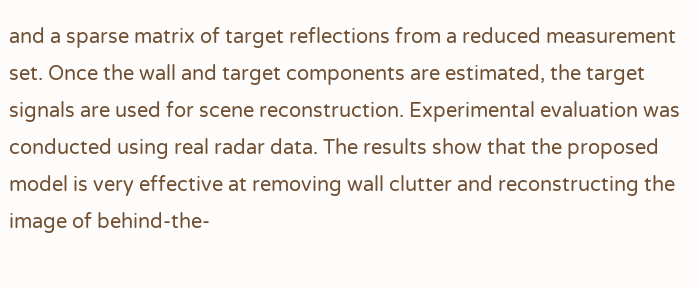and a sparse matrix of target reflections from a reduced measurement set. Once the wall and target components are estimated, the target signals are used for scene reconstruction. Experimental evaluation was conducted using real radar data. The results show that the proposed model is very effective at removing wall clutter and reconstructing the image of behind-the-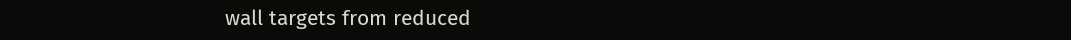wall targets from reduced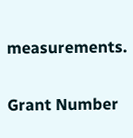measurements.

Grant Number